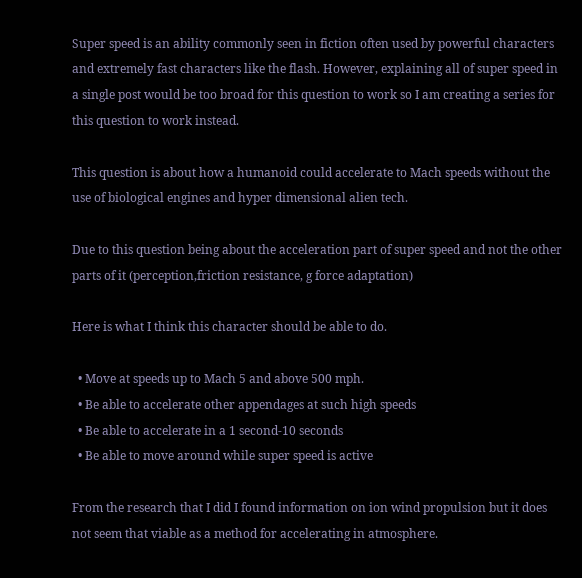Super speed is an ability commonly seen in fiction often used by powerful characters and extremely fast characters like the flash. However, explaining all of super speed in a single post would be too broad for this question to work so I am creating a series for this question to work instead.

This question is about how a humanoid could accelerate to Mach speeds without the use of biological engines and hyper dimensional alien tech.

Due to this question being about the acceleration part of super speed and not the other parts of it (perception,friction resistance, g force adaptation)

Here is what I think this character should be able to do.

  • Move at speeds up to Mach 5 and above 500 mph.
  • Be able to accelerate other appendages at such high speeds
  • Be able to accelerate in a 1 second-10 seconds
  • Be able to move around while super speed is active

From the research that I did I found information on ion wind propulsion but it does not seem that viable as a method for accelerating in atmosphere.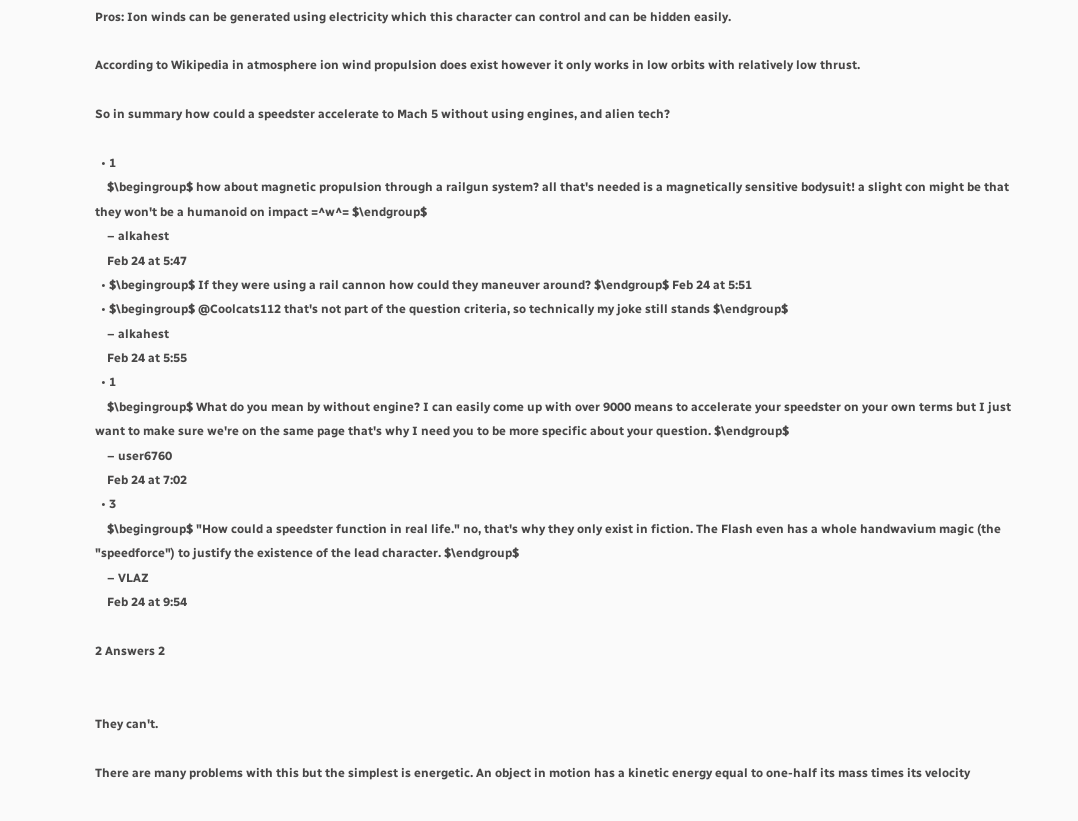Pros: Ion winds can be generated using electricity which this character can control and can be hidden easily.

According to Wikipedia in atmosphere ion wind propulsion does exist however it only works in low orbits with relatively low thrust.

So in summary how could a speedster accelerate to Mach 5 without using engines, and alien tech?

  • 1
    $\begingroup$ how about magnetic propulsion through a railgun system? all that's needed is a magnetically sensitive bodysuit! a slight con might be that they won't be a humanoid on impact =^w^= $\endgroup$
    – alkahest
    Feb 24 at 5:47
  • $\begingroup$ If they were using a rail cannon how could they maneuver around? $\endgroup$ Feb 24 at 5:51
  • $\begingroup$ @Coolcats112 that's not part of the question criteria, so technically my joke still stands $\endgroup$
    – alkahest
    Feb 24 at 5:55
  • 1
    $\begingroup$ What do you mean by without engine? I can easily come up with over 9000 means to accelerate your speedster on your own terms but I just want to make sure we're on the same page that's why I need you to be more specific about your question. $\endgroup$
    – user6760
    Feb 24 at 7:02
  • 3
    $\begingroup$ "How could a speedster function in real life." no, that's why they only exist in fiction. The Flash even has a whole handwavium magic (the "speedforce") to justify the existence of the lead character. $\endgroup$
    – VLAZ
    Feb 24 at 9:54

2 Answers 2


They can't.

There are many problems with this but the simplest is energetic. An object in motion has a kinetic energy equal to one-half its mass times its velocity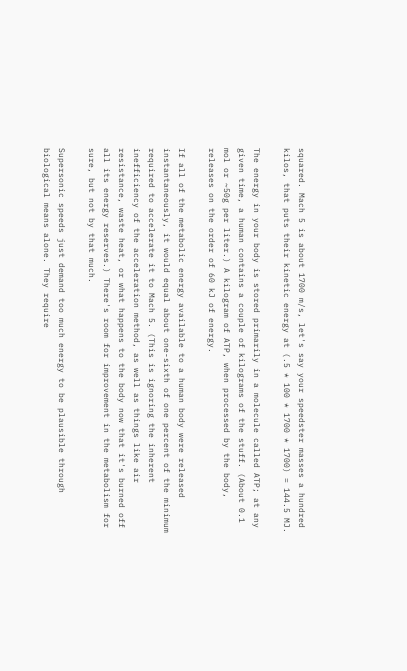squared. Mach 5 is about 1700 m/s, let's say your speedster masses a hundred kilos, that puts their kinetic energy at (.5 * 100 * 1700 * 1700) = 144.5 MJ.

The energy in your body is stored primarily in a molecule called ATP; at any given time, a human contains a couple of kilograms of the stuff. (About 0.1 mol or ~50g per liter.) A kilogram of ATP, when processed by the body, releases on the order of 60 kJ of energy.

If all of the metabolic energy available to a human body were released instantaneously, it would equal about one-sixth of one percent of the minimum required to accelerate it to Mach 5. (This is ignoring the inherent inefficiency of the acceleration method, as well as things like air resistance, waste heat, or what happens to the body now that it's burned off all its energy reserves.) There's room for improvement in the metabolism for sure, but not by that much.

Supersonic speeds just demand too much energy to be plausible through biological means alone. They require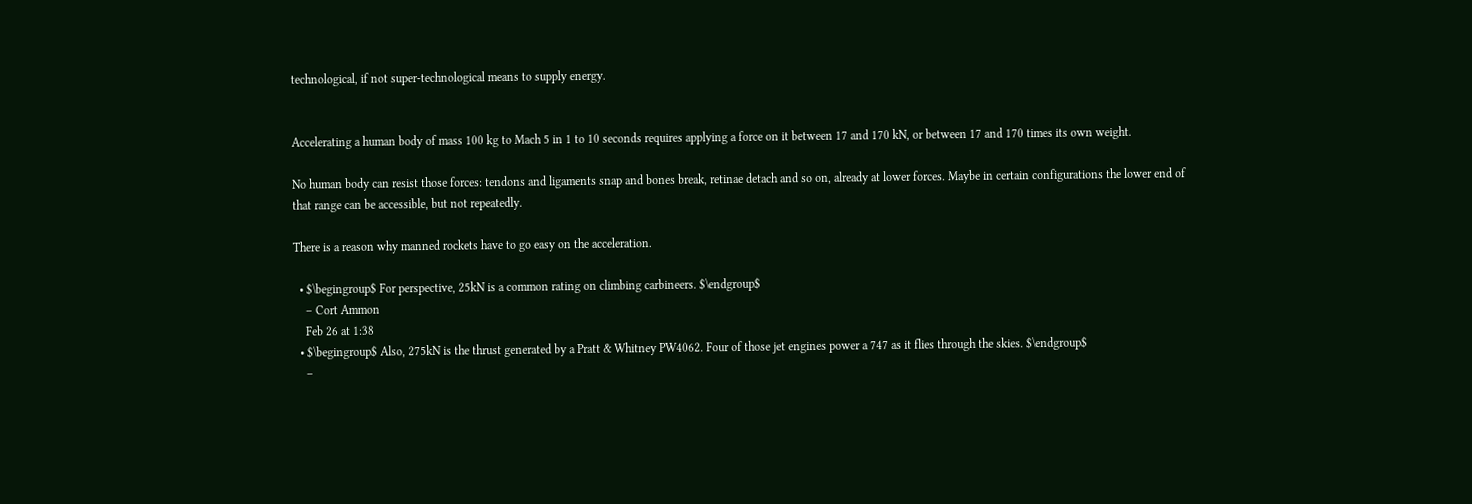technological, if not super-technological means to supply energy.


Accelerating a human body of mass 100 kg to Mach 5 in 1 to 10 seconds requires applying a force on it between 17 and 170 kN, or between 17 and 170 times its own weight.

No human body can resist those forces: tendons and ligaments snap and bones break, retinae detach and so on, already at lower forces. Maybe in certain configurations the lower end of that range can be accessible, but not repeatedly.

There is a reason why manned rockets have to go easy on the acceleration.

  • $\begingroup$ For perspective, 25kN is a common rating on climbing carbineers. $\endgroup$
    – Cort Ammon
    Feb 26 at 1:38
  • $\begingroup$ Also, 275kN is the thrust generated by a Pratt & Whitney PW4062. Four of those jet engines power a 747 as it flies through the skies. $\endgroup$
    –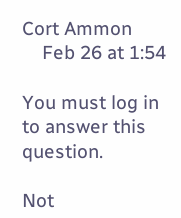Cort Ammon
    Feb 26 at 1:54

You must log in to answer this question.

Not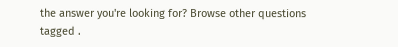the answer you're looking for? Browse other questions tagged .